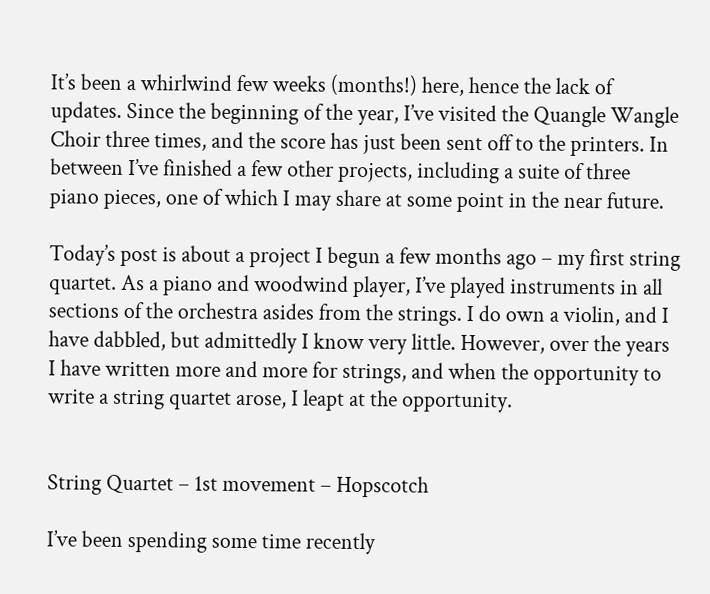It’s been a whirlwind few weeks (months!) here, hence the lack of updates. Since the beginning of the year, I’ve visited the Quangle Wangle Choir three times, and the score has just been sent off to the printers. In between I’ve finished a few other projects, including a suite of three piano pieces, one of which I may share at some point in the near future.

Today’s post is about a project I begun a few months ago – my first string quartet. As a piano and woodwind player, I’ve played instruments in all sections of the orchestra asides from the strings. I do own a violin, and I have dabbled, but admittedly I know very little. However, over the years I have written more and more for strings, and when the opportunity to write a string quartet arose, I leapt at the opportunity.


String Quartet – 1st movement – Hopscotch

I’ve been spending some time recently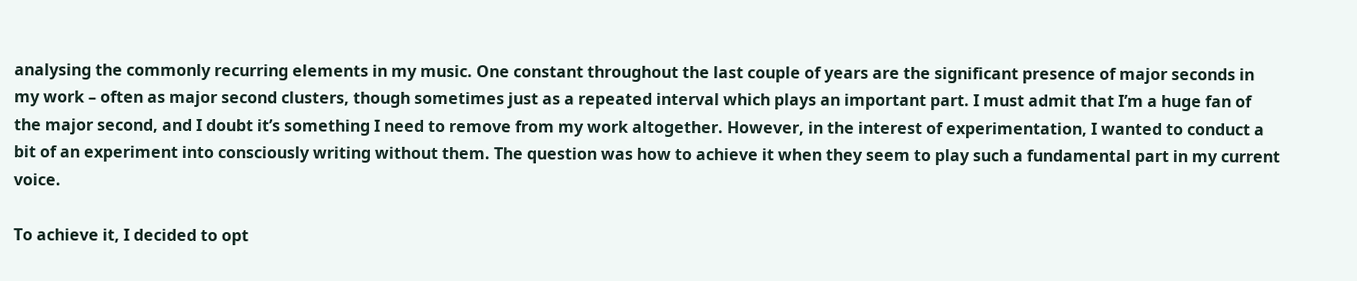analysing the commonly recurring elements in my music. One constant throughout the last couple of years are the significant presence of major seconds in my work – often as major second clusters, though sometimes just as a repeated interval which plays an important part. I must admit that I’m a huge fan of the major second, and I doubt it’s something I need to remove from my work altogether. However, in the interest of experimentation, I wanted to conduct a bit of an experiment into consciously writing without them. The question was how to achieve it when they seem to play such a fundamental part in my current voice.

To achieve it, I decided to opt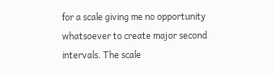for a scale giving me no opportunity whatsoever to create major second intervals. The scale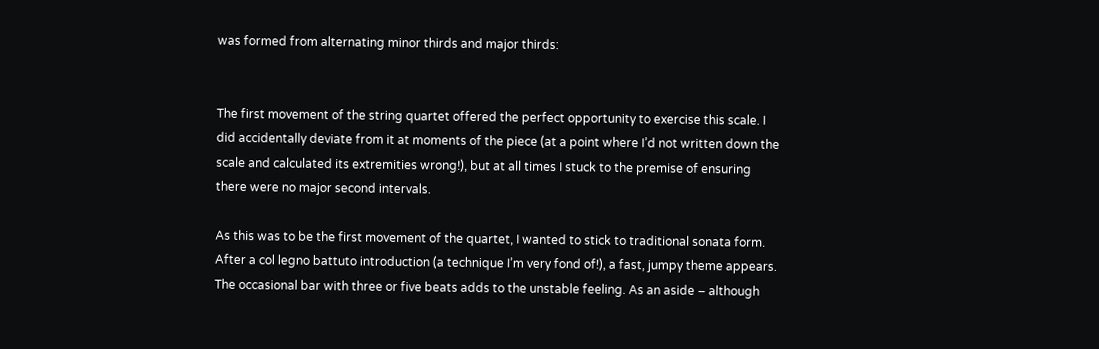was formed from alternating minor thirds and major thirds:


The first movement of the string quartet offered the perfect opportunity to exercise this scale. I did accidentally deviate from it at moments of the piece (at a point where I’d not written down the scale and calculated its extremities wrong!), but at all times I stuck to the premise of ensuring there were no major second intervals.

As this was to be the first movement of the quartet, I wanted to stick to traditional sonata form. After a col legno battuto introduction (a technique I’m very fond of!), a fast, jumpy theme appears. The occasional bar with three or five beats adds to the unstable feeling. As an aside – although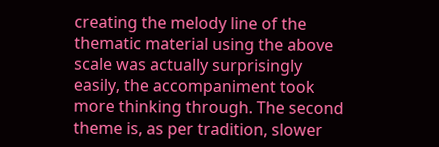creating the melody line of the thematic material using the above scale was actually surprisingly easily, the accompaniment took more thinking through. The second theme is, as per tradition, slower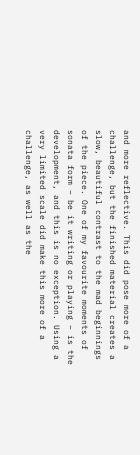and more reflective. This did pose more of a challenge, but the finished material creates a slow, beautiful contrast to the mad beginnings of the piece. One of my favourite moments of sonata form – be it writing or playing – is the development, and this is no exception. Using a very limited scale did make this more of a challenge, as well as the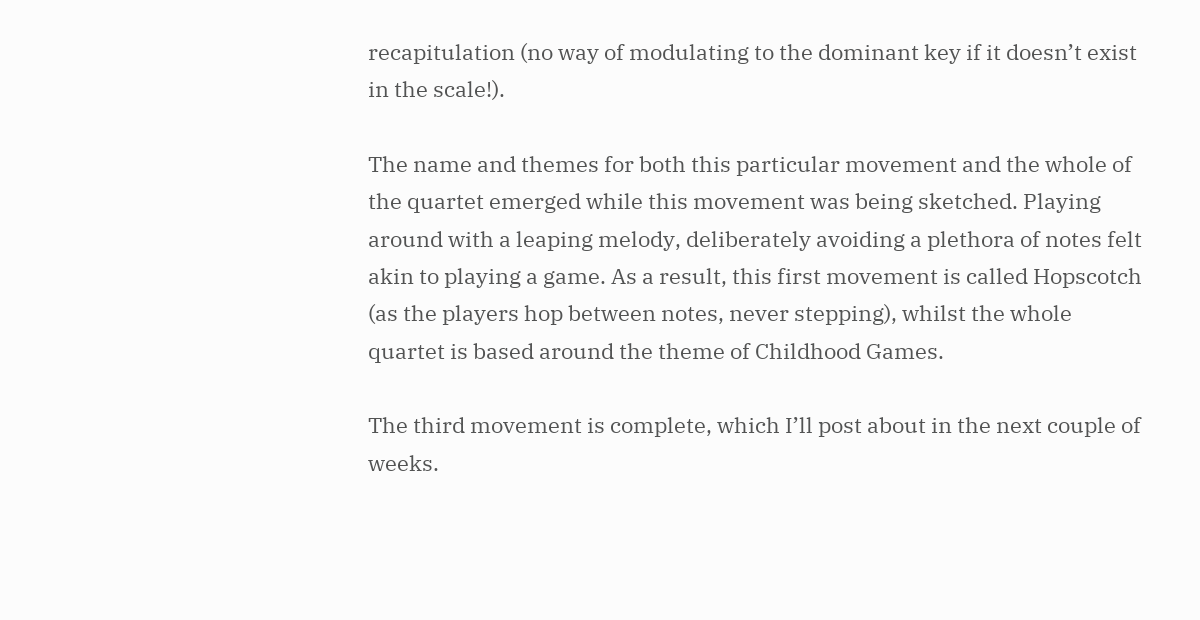recapitulation (no way of modulating to the dominant key if it doesn’t exist in the scale!).

The name and themes for both this particular movement and the whole of the quartet emerged while this movement was being sketched. Playing around with a leaping melody, deliberately avoiding a plethora of notes felt akin to playing a game. As a result, this first movement is called Hopscotch (as the players hop between notes, never stepping), whilst the whole quartet is based around the theme of Childhood Games.

The third movement is complete, which I’ll post about in the next couple of weeks.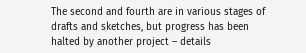The second and fourth are in various stages of drafts and sketches, but progress has been halted by another project – details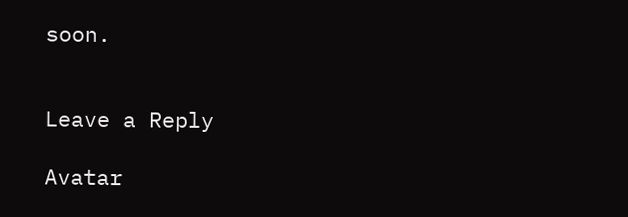soon.


Leave a Reply

Avatar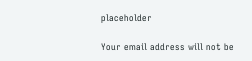placeholder

Your email address will not be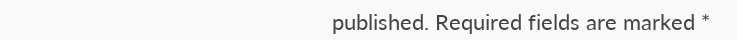published. Required fields are marked *